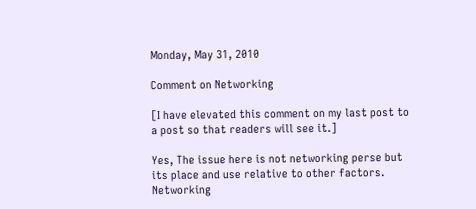Monday, May 31, 2010

Comment on Networking

[I have elevated this comment on my last post to a post so that readers will see it.]

Yes, The issue here is not networking perse but its place and use relative to other factors. Networking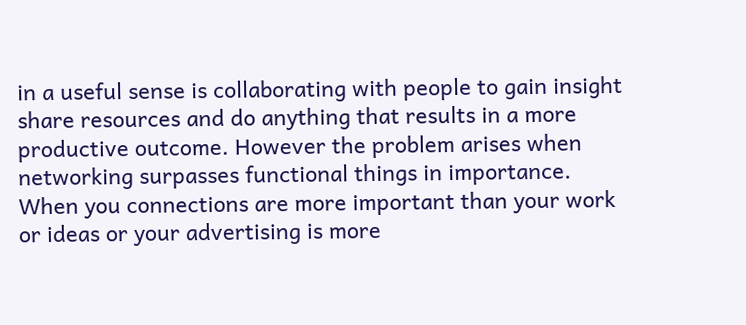in a useful sense is collaborating with people to gain insight share resources and do anything that results in a more productive outcome. However the problem arises when networking surpasses functional things in importance. When you connections are more important than your work or ideas or your advertising is more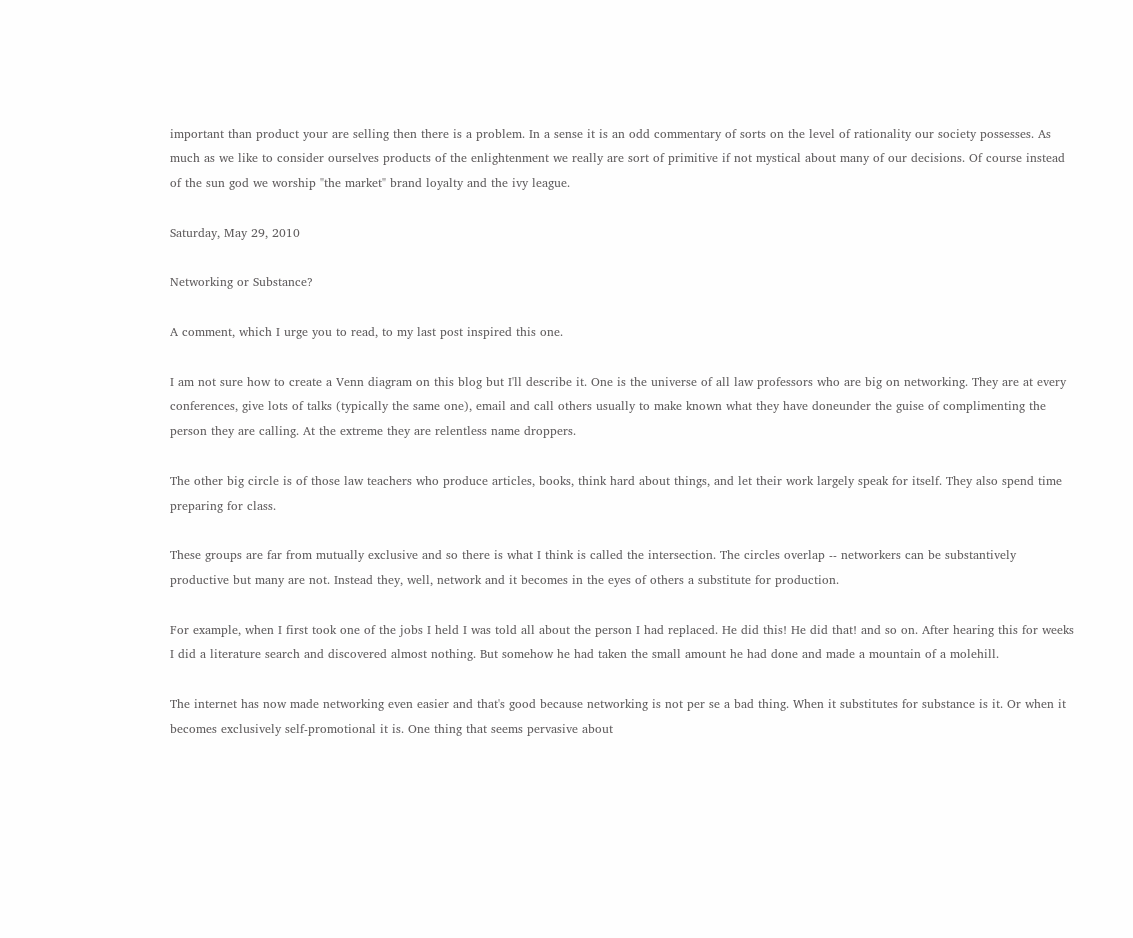important than product your are selling then there is a problem. In a sense it is an odd commentary of sorts on the level of rationality our society possesses. As much as we like to consider ourselves products of the enlightenment we really are sort of primitive if not mystical about many of our decisions. Of course instead of the sun god we worship "the market" brand loyalty and the ivy league.

Saturday, May 29, 2010

Networking or Substance?

A comment, which I urge you to read, to my last post inspired this one.

I am not sure how to create a Venn diagram on this blog but I'll describe it. One is the universe of all law professors who are big on networking. They are at every conferences, give lots of talks (typically the same one), email and call others usually to make known what they have doneunder the guise of complimenting the person they are calling. At the extreme they are relentless name droppers.

The other big circle is of those law teachers who produce articles, books, think hard about things, and let their work largely speak for itself. They also spend time preparing for class.

These groups are far from mutually exclusive and so there is what I think is called the intersection. The circles overlap -- networkers can be substantively productive but many are not. Instead they, well, network and it becomes in the eyes of others a substitute for production.

For example, when I first took one of the jobs I held I was told all about the person I had replaced. He did this! He did that! and so on. After hearing this for weeks I did a literature search and discovered almost nothing. But somehow he had taken the small amount he had done and made a mountain of a molehill.

The internet has now made networking even easier and that's good because networking is not per se a bad thing. When it substitutes for substance is it. Or when it becomes exclusively self-promotional it is. One thing that seems pervasive about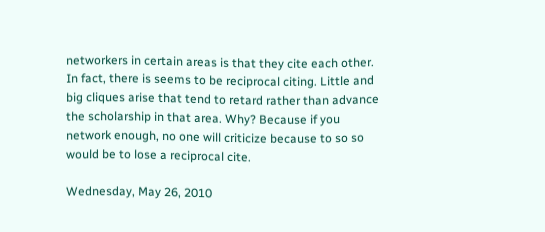networkers in certain areas is that they cite each other. In fact, there is seems to be reciprocal citing. Little and big cliques arise that tend to retard rather than advance the scholarship in that area. Why? Because if you network enough, no one will criticize because to so so would be to lose a reciprocal cite.

Wednesday, May 26, 2010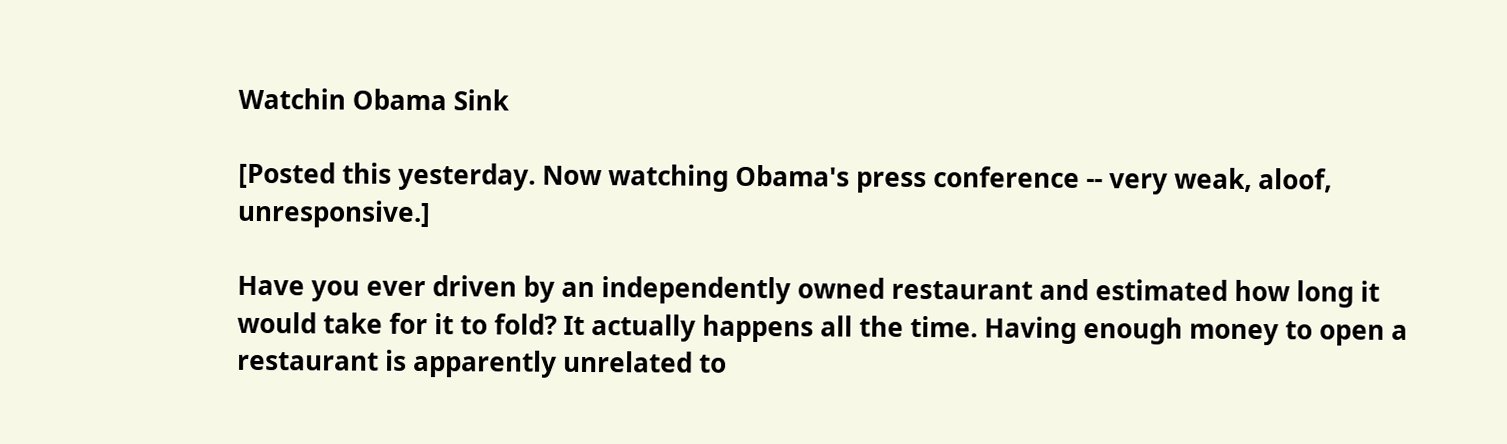Watchin Obama Sink

[Posted this yesterday. Now watching Obama's press conference -- very weak, aloof, unresponsive.]

Have you ever driven by an independently owned restaurant and estimated how long it would take for it to fold? It actually happens all the time. Having enough money to open a restaurant is apparently unrelated to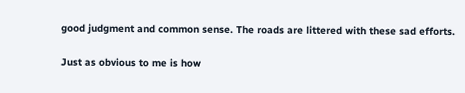good judgment and common sense. The roads are littered with these sad efforts.

Just as obvious to me is how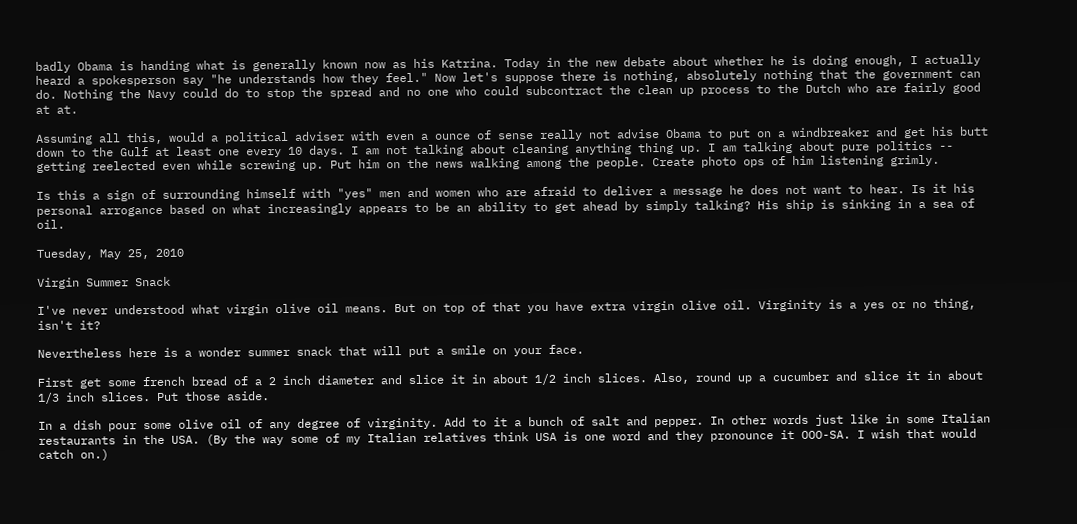badly Obama is handing what is generally known now as his Katrina. Today in the new debate about whether he is doing enough, I actually heard a spokesperson say "he understands how they feel." Now let's suppose there is nothing, absolutely nothing that the government can do. Nothing the Navy could do to stop the spread and no one who could subcontract the clean up process to the Dutch who are fairly good at at.

Assuming all this, would a political adviser with even a ounce of sense really not advise Obama to put on a windbreaker and get his butt down to the Gulf at least one every 10 days. I am not talking about cleaning anything thing up. I am talking about pure politics -- getting reelected even while screwing up. Put him on the news walking among the people. Create photo ops of him listening grimly.

Is this a sign of surrounding himself with "yes" men and women who are afraid to deliver a message he does not want to hear. Is it his personal arrogance based on what increasingly appears to be an ability to get ahead by simply talking? His ship is sinking in a sea of oil.

Tuesday, May 25, 2010

Virgin Summer Snack

I've never understood what virgin olive oil means. But on top of that you have extra virgin olive oil. Virginity is a yes or no thing, isn't it?

Nevertheless here is a wonder summer snack that will put a smile on your face.

First get some french bread of a 2 inch diameter and slice it in about 1/2 inch slices. Also, round up a cucumber and slice it in about 1/3 inch slices. Put those aside.

In a dish pour some olive oil of any degree of virginity. Add to it a bunch of salt and pepper. In other words just like in some Italian restaurants in the USA. (By the way some of my Italian relatives think USA is one word and they pronounce it OOO-SA. I wish that would catch on.)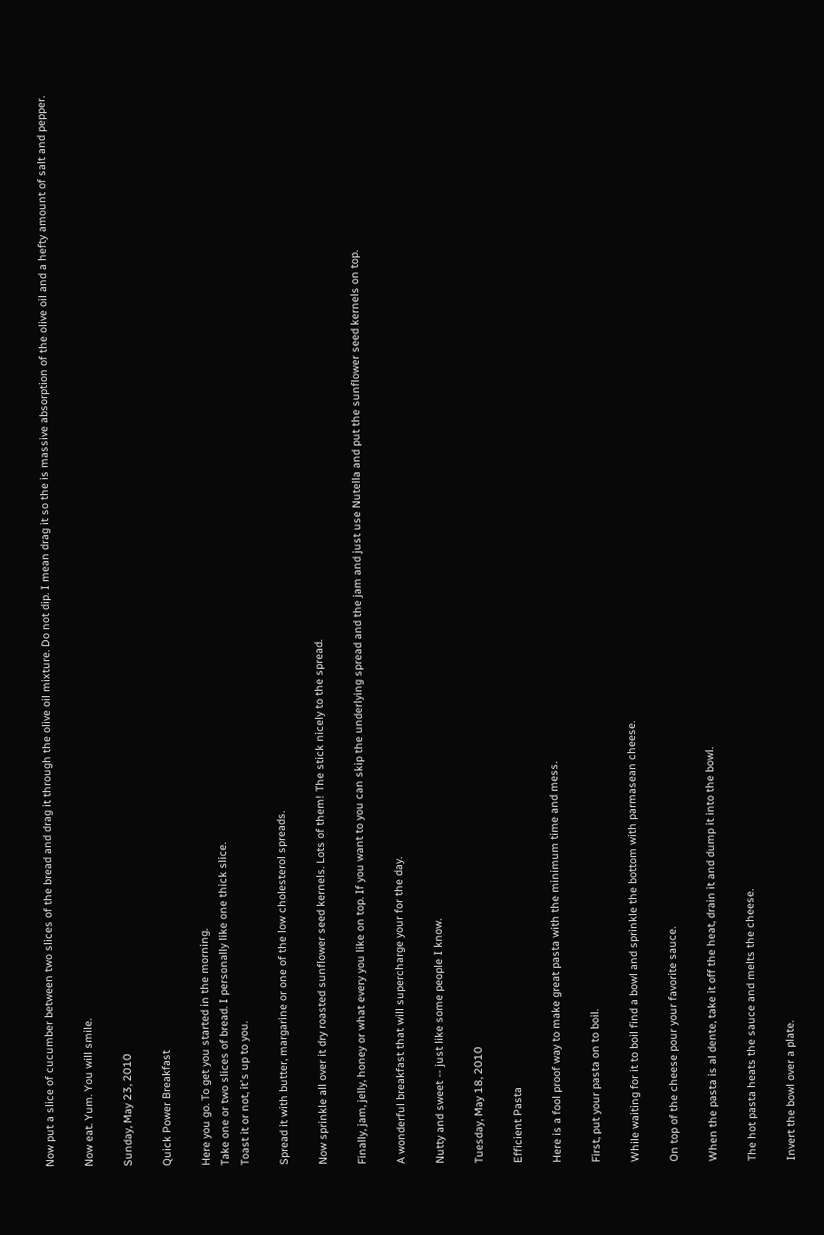Now put a slice of cucumber between two slices of the bread and drag it through the olive oil mixture. Do not dip. I mean drag it so the is massive absorption of the olive oil and a hefty amount of salt and pepper.

Now eat. Yum. You will smile.

Sunday, May 23, 2010

Quick Power Breakfast

Here you go. To get you started in the morning.
Take one or two slices of bread. I personally like one thick slice.
Toast it or not, it's up to you.

Spread it with butter, margarine or one of the low cholesterol spreads.

Now sprinkle all over it dry roasted sunflower seed kernels. Lots of them! The stick nicely to the spread.

Finally, jam, jelly, honey or what every you like on top. If you want to you can skip the underlying spread and the jam and just use Nutella and put the sunflower seed kernels on top.

A wonderful breakfast that will supercharge your for the day.

Nutty and sweet -- just like some people I know.

Tuesday, May 18, 2010

Efficient Pasta

Here is a fool proof way to make great pasta with the minimum time and mess.

First, put your pasta on to boil.

While waiting for it to boil find a bowl and sprinkle the bottom with parmasean cheese.

On top of the cheese pour your favorite sauce.

When the pasta is al dente, take it off the heat, drain it and dump it into the bowl.

The hot pasta heats the sauce and melts the cheese.

Invert the bowl over a plate.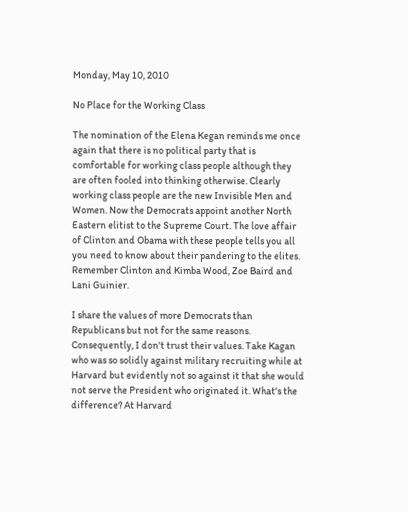Monday, May 10, 2010

No Place for the Working Class

The nomination of the Elena Kegan reminds me once again that there is no political party that is comfortable for working class people although they are often fooled into thinking otherwise. Clearly working class people are the new Invisible Men and Women. Now the Democrats appoint another North Eastern elitist to the Supreme Court. The love affair of Clinton and Obama with these people tells you all you need to know about their pandering to the elites. Remember Clinton and Kimba Wood, Zoe Baird and Lani Guinier.

I share the values of more Democrats than Republicans but not for the same reasons. Consequently, I don't trust their values. Take Kagan who was so solidly against military recruiting while at Harvard but evidently not so against it that she would not serve the President who originated it. What's the difference? At Harvard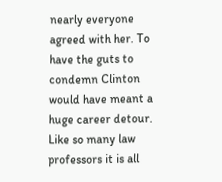nearly everyone agreed with her. To have the guts to condemn Clinton would have meant a huge career detour. Like so many law professors it is all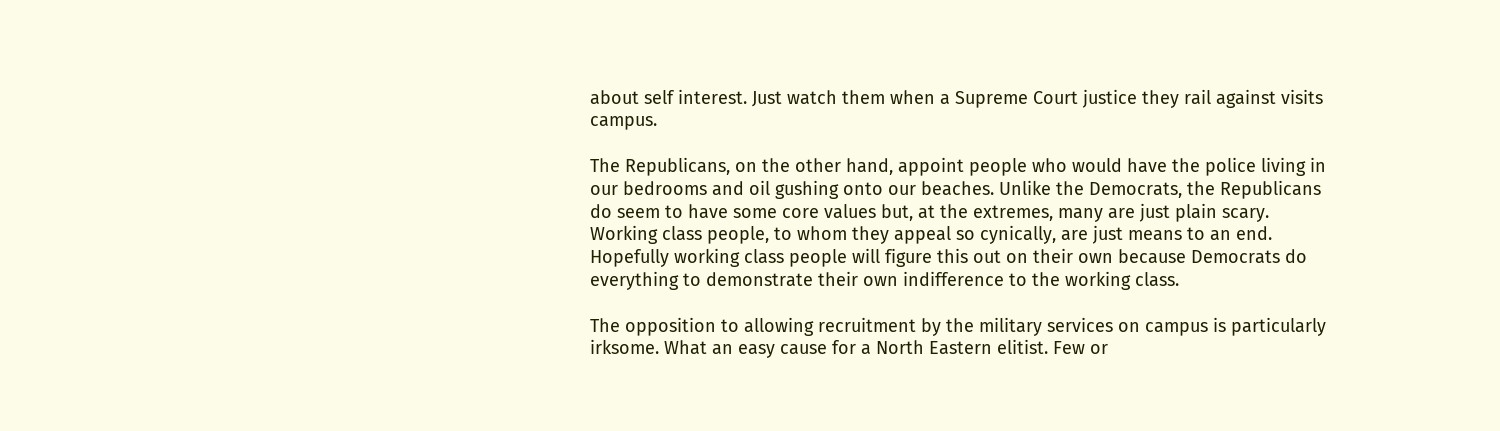about self interest. Just watch them when a Supreme Court justice they rail against visits campus.

The Republicans, on the other hand, appoint people who would have the police living in our bedrooms and oil gushing onto our beaches. Unlike the Democrats, the Republicans do seem to have some core values but, at the extremes, many are just plain scary. Working class people, to whom they appeal so cynically, are just means to an end. Hopefully working class people will figure this out on their own because Democrats do everything to demonstrate their own indifference to the working class.

The opposition to allowing recruitment by the military services on campus is particularly irksome. What an easy cause for a North Eastern elitist. Few or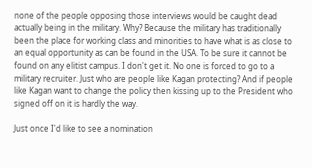none of the people opposing those interviews would be caught dead actually being in the military. Why? Because the military has traditionally been the place for working class and minorities to have what is as close to an equal opportunity as can be found in the USA. To be sure it cannot be found on any elitist campus. I don't get it. No one is forced to go to a military recruiter. Just who are people like Kagan protecting? And if people like Kagan want to change the policy then kissing up to the President who signed off on it is hardly the way.

Just once I'd like to see a nomination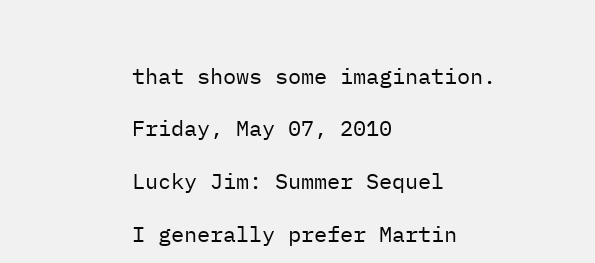that shows some imagination.

Friday, May 07, 2010

Lucky Jim: Summer Sequel

I generally prefer Martin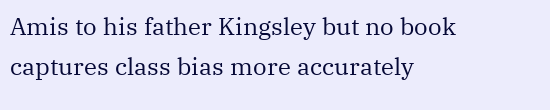Amis to his father Kingsley but no book captures class bias more accurately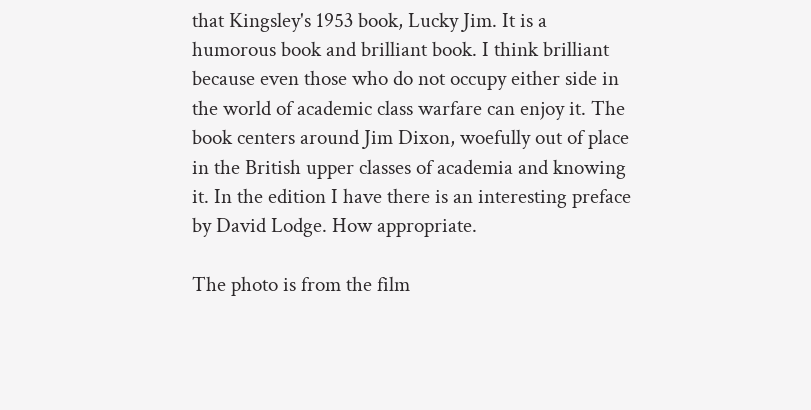that Kingsley's 1953 book, Lucky Jim. It is a humorous book and brilliant book. I think brilliant because even those who do not occupy either side in the world of academic class warfare can enjoy it. The book centers around Jim Dixon, woefully out of place in the British upper classes of academia and knowing it. In the edition I have there is an interesting preface by David Lodge. How appropriate.

The photo is from the film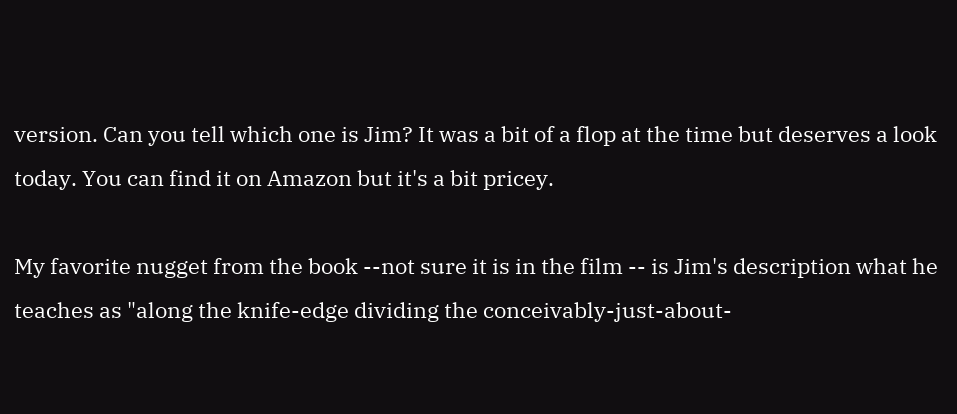version. Can you tell which one is Jim? It was a bit of a flop at the time but deserves a look today. You can find it on Amazon but it's a bit pricey.

My favorite nugget from the book --not sure it is in the film -- is Jim's description what he teaches as "along the knife-edge dividing the conceivably-just-about-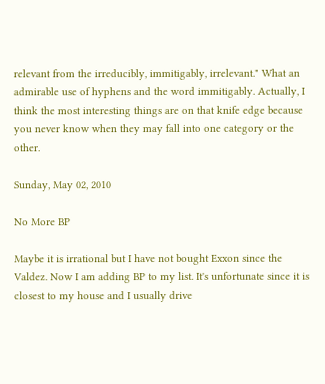relevant from the irreducibly, immitigably, irrelevant." What an admirable use of hyphens and the word immitigably. Actually, I think the most interesting things are on that knife edge because you never know when they may fall into one category or the other.

Sunday, May 02, 2010

No More BP

Maybe it is irrational but I have not bought Exxon since the Valdez. Now I am adding BP to my list. It's unfortunate since it is closest to my house and I usually drive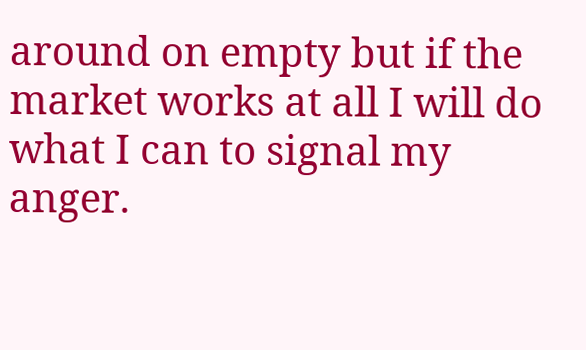around on empty but if the market works at all I will do what I can to signal my anger.